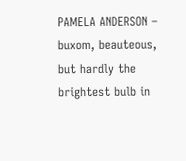PAMELA ANDERSON – buxom, beauteous, but hardly the brightest bulb in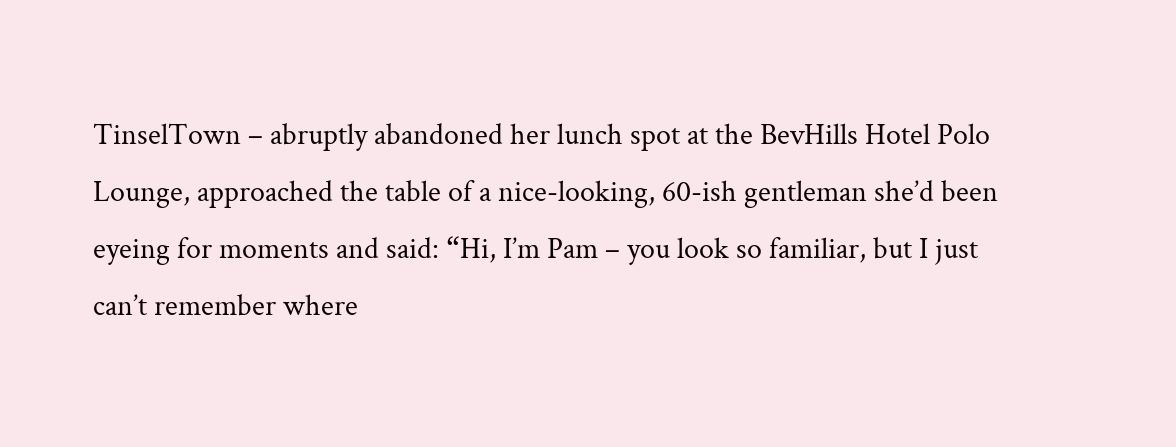TinselTown – abruptly abandoned her lunch spot at the BevHills Hotel Polo Lounge, approached the table of a nice-looking, 60-ish gentleman she’d been eyeing for moments and said: “Hi, I’m Pam – you look so familiar, but I just can’t remember where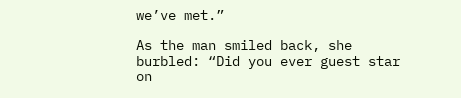we’ve met.”

As the man smiled back, she burbled: “Did you ever guest star on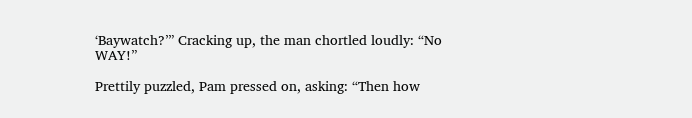‘Baywatch?’” Cracking up, the man chortled loudly: “No WAY!”

Prettily puzzled, Pam pressed on, asking: “Then how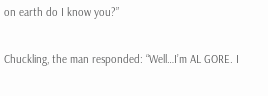on earth do I know you?”

Chuckling, the man responded: “Well…I’m AL GORE. I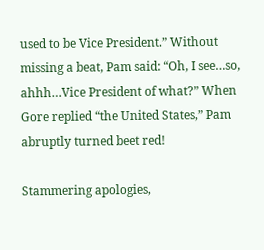used to be Vice President.” Without missing a beat, Pam said: “Oh, I see…so, ahhh…Vice President of what?” When Gore replied “the United States,” Pam abruptly turned beet red!

Stammering apologies,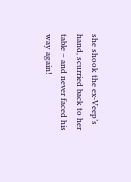she shook the ex-Veep’s hand, scurried back to her table – and never faced his way again!